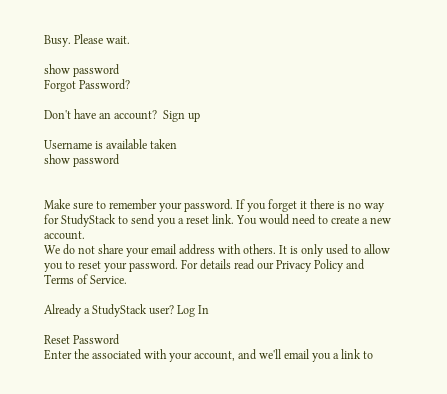Busy. Please wait.

show password
Forgot Password?

Don't have an account?  Sign up

Username is available taken
show password


Make sure to remember your password. If you forget it there is no way for StudyStack to send you a reset link. You would need to create a new account.
We do not share your email address with others. It is only used to allow you to reset your password. For details read our Privacy Policy and Terms of Service.

Already a StudyStack user? Log In

Reset Password
Enter the associated with your account, and we'll email you a link to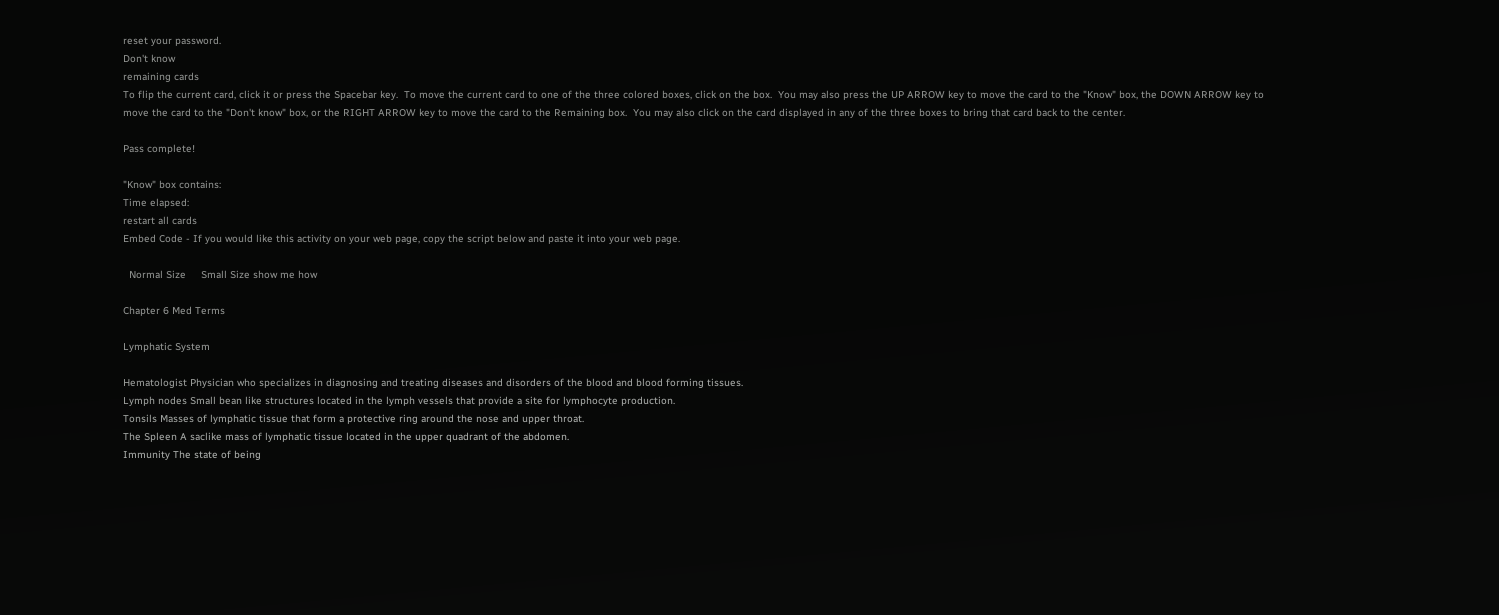reset your password.
Don't know
remaining cards
To flip the current card, click it or press the Spacebar key.  To move the current card to one of the three colored boxes, click on the box.  You may also press the UP ARROW key to move the card to the "Know" box, the DOWN ARROW key to move the card to the "Don't know" box, or the RIGHT ARROW key to move the card to the Remaining box.  You may also click on the card displayed in any of the three boxes to bring that card back to the center.

Pass complete!

"Know" box contains:
Time elapsed:
restart all cards
Embed Code - If you would like this activity on your web page, copy the script below and paste it into your web page.

  Normal Size     Small Size show me how

Chapter 6 Med Terms

Lymphatic System

Hematologist Physician who specializes in diagnosing and treating diseases and disorders of the blood and blood forming tissues.
Lymph nodes Small bean like structures located in the lymph vessels that provide a site for lymphocyte production.
Tonsils Masses of lymphatic tissue that form a protective ring around the nose and upper throat.
The Spleen A saclike mass of lymphatic tissue located in the upper quadrant of the abdomen.
Immunity The state of being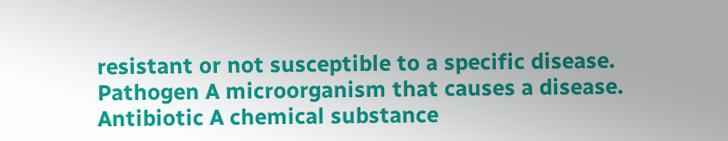resistant or not susceptible to a specific disease.
Pathogen A microorganism that causes a disease.
Antibiotic A chemical substance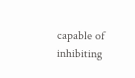capable of inhibiting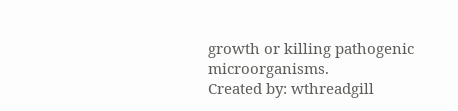growth or killing pathogenic microorganisms.
Created by: wthreadgill